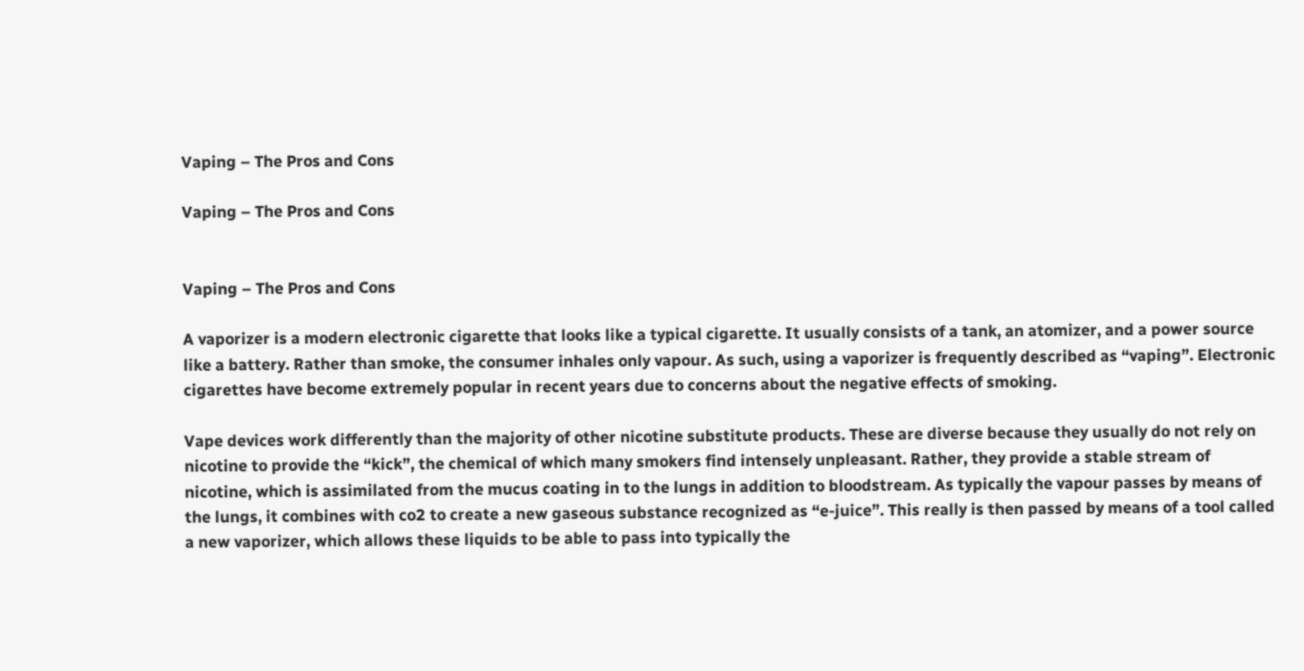Vaping – The Pros and Cons

Vaping – The Pros and Cons


Vaping – The Pros and Cons

A vaporizer is a modern electronic cigarette that looks like a typical cigarette. It usually consists of a tank, an atomizer, and a power source like a battery. Rather than smoke, the consumer inhales only vapour. As such, using a vaporizer is frequently described as “vaping”. Electronic cigarettes have become extremely popular in recent years due to concerns about the negative effects of smoking.

Vape devices work differently than the majority of other nicotine substitute products. These are diverse because they usually do not rely on nicotine to provide the “kick”, the chemical of which many smokers find intensely unpleasant. Rather, they provide a stable stream of nicotine, which is assimilated from the mucus coating in to the lungs in addition to bloodstream. As typically the vapour passes by means of the lungs, it combines with co2 to create a new gaseous substance recognized as “e-juice”. This really is then passed by means of a tool called a new vaporizer, which allows these liquids to be able to pass into typically the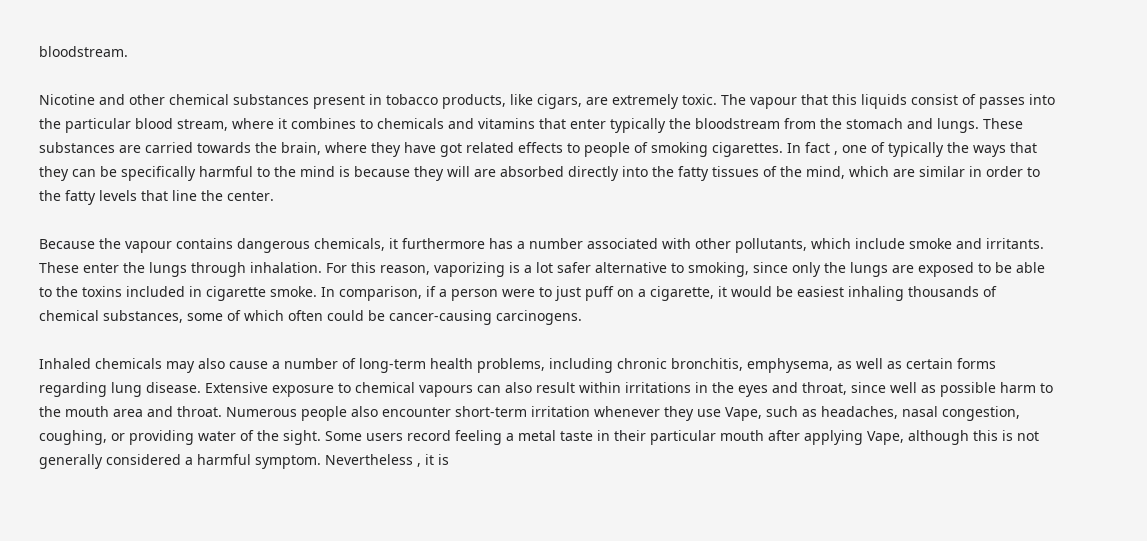bloodstream.

Nicotine and other chemical substances present in tobacco products, like cigars, are extremely toxic. The vapour that this liquids consist of passes into the particular blood stream, where it combines to chemicals and vitamins that enter typically the bloodstream from the stomach and lungs. These substances are carried towards the brain, where they have got related effects to people of smoking cigarettes. In fact , one of typically the ways that they can be specifically harmful to the mind is because they will are absorbed directly into the fatty tissues of the mind, which are similar in order to the fatty levels that line the center.

Because the vapour contains dangerous chemicals, it furthermore has a number associated with other pollutants, which include smoke and irritants. These enter the lungs through inhalation. For this reason, vaporizing is a lot safer alternative to smoking, since only the lungs are exposed to be able to the toxins included in cigarette smoke. In comparison, if a person were to just puff on a cigarette, it would be easiest inhaling thousands of chemical substances, some of which often could be cancer-causing carcinogens.

Inhaled chemicals may also cause a number of long-term health problems, including chronic bronchitis, emphysema, as well as certain forms regarding lung disease. Extensive exposure to chemical vapours can also result within irritations in the eyes and throat, since well as possible harm to the mouth area and throat. Numerous people also encounter short-term irritation whenever they use Vape, such as headaches, nasal congestion, coughing, or providing water of the sight. Some users record feeling a metal taste in their particular mouth after applying Vape, although this is not generally considered a harmful symptom. Nevertheless , it is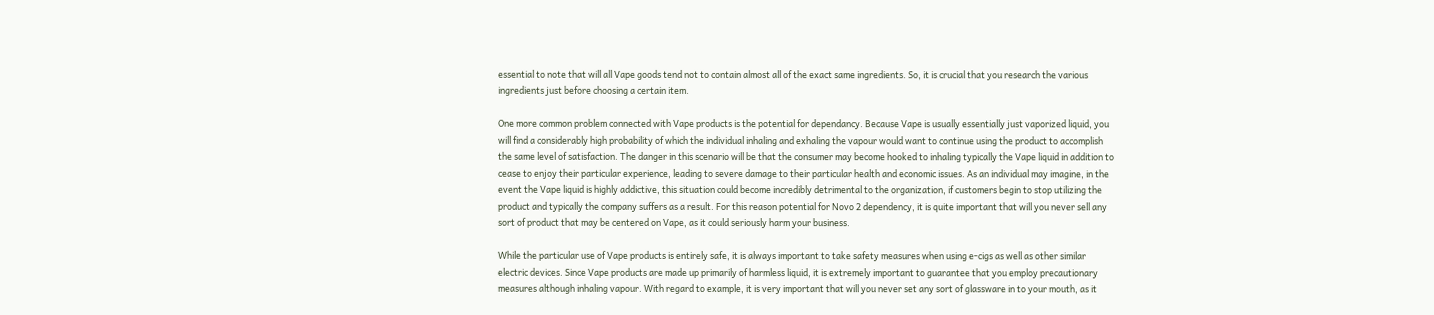essential to note that will all Vape goods tend not to contain almost all of the exact same ingredients. So, it is crucial that you research the various ingredients just before choosing a certain item.

One more common problem connected with Vape products is the potential for dependancy. Because Vape is usually essentially just vaporized liquid, you will find a considerably high probability of which the individual inhaling and exhaling the vapour would want to continue using the product to accomplish the same level of satisfaction. The danger in this scenario will be that the consumer may become hooked to inhaling typically the Vape liquid in addition to cease to enjoy their particular experience, leading to severe damage to their particular health and economic issues. As an individual may imagine, in the event the Vape liquid is highly addictive, this situation could become incredibly detrimental to the organization, if customers begin to stop utilizing the product and typically the company suffers as a result. For this reason potential for Novo 2 dependency, it is quite important that will you never sell any sort of product that may be centered on Vape, as it could seriously harm your business.

While the particular use of Vape products is entirely safe, it is always important to take safety measures when using e-cigs as well as other similar electric devices. Since Vape products are made up primarily of harmless liquid, it is extremely important to guarantee that you employ precautionary measures although inhaling vapour. With regard to example, it is very important that will you never set any sort of glassware in to your mouth, as it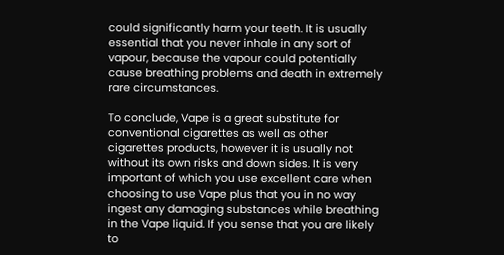could significantly harm your teeth. It is usually essential that you never inhale in any sort of vapour, because the vapour could potentially cause breathing problems and death in extremely rare circumstances.

To conclude, Vape is a great substitute for conventional cigarettes as well as other cigarettes products, however it is usually not without its own risks and down sides. It is very important of which you use excellent care when choosing to use Vape plus that you in no way ingest any damaging substances while breathing in the Vape liquid. If you sense that you are likely to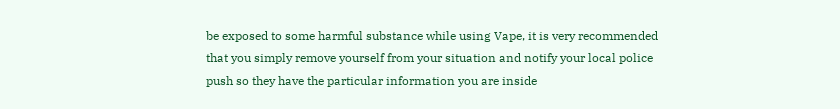be exposed to some harmful substance while using Vape, it is very recommended that you simply remove yourself from your situation and notify your local police push so they have the particular information you are inside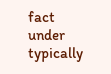fact under typically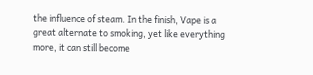the influence of steam. In the finish, Vape is a great alternate to smoking, yet like everything more, it can still become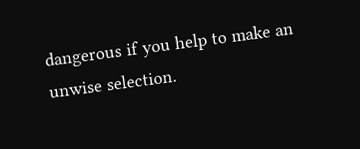dangerous if you help to make an unwise selection.